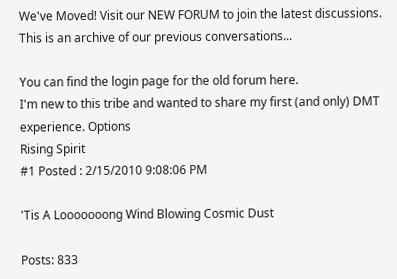We've Moved! Visit our NEW FORUM to join the latest discussions. This is an archive of our previous conversations...

You can find the login page for the old forum here.
I'm new to this tribe and wanted to share my first (and only) DMT experience. Options
Rising Spirit
#1 Posted : 2/15/2010 9:08:06 PM

'Tis A Looooooong Wind Blowing Cosmic Dust

Posts: 833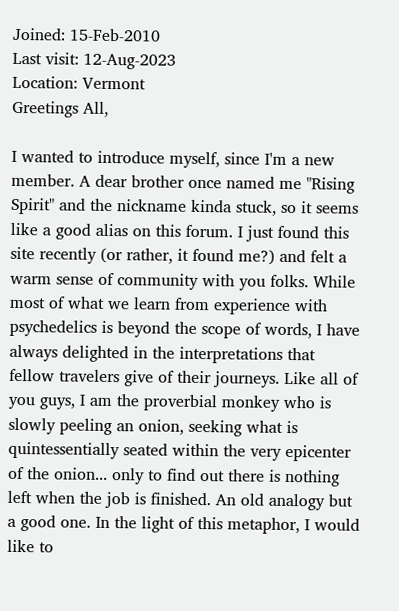Joined: 15-Feb-2010
Last visit: 12-Aug-2023
Location: Vermont
Greetings All,

I wanted to introduce myself, since I'm a new member. A dear brother once named me "Rising Spirit" and the nickname kinda stuck, so it seems like a good alias on this forum. I just found this site recently (or rather, it found me?) and felt a warm sense of community with you folks. While most of what we learn from experience with psychedelics is beyond the scope of words, I have always delighted in the interpretations that fellow travelers give of their journeys. Like all of you guys, I am the proverbial monkey who is slowly peeling an onion, seeking what is quintessentially seated within the very epicenter of the onion... only to find out there is nothing left when the job is finished. An old analogy but a good one. In the light of this metaphor, I would like to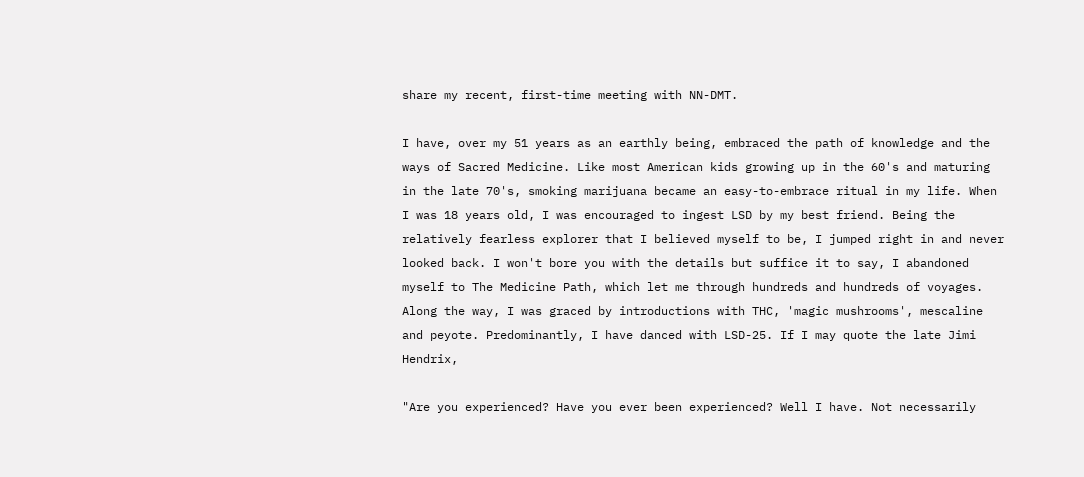share my recent, first-time meeting with NN-DMT.

I have, over my 51 years as an earthly being, embraced the path of knowledge and the ways of Sacred Medicine. Like most American kids growing up in the 60's and maturing in the late 70's, smoking marijuana became an easy-to-embrace ritual in my life. When I was 18 years old, I was encouraged to ingest LSD by my best friend. Being the relatively fearless explorer that I believed myself to be, I jumped right in and never looked back. I won't bore you with the details but suffice it to say, I abandoned myself to The Medicine Path, which let me through hundreds and hundreds of voyages. Along the way, I was graced by introductions with THC, 'magic mushrooms', mescaline and peyote. Predominantly, I have danced with LSD-25. If I may quote the late Jimi Hendrix,

"Are you experienced? Have you ever been experienced? Well I have. Not necessarily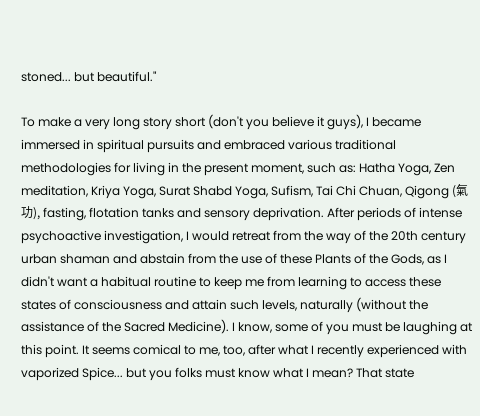stoned... but beautiful."

To make a very long story short (don't you believe it guys), I became immersed in spiritual pursuits and embraced various traditional methodologies for living in the present moment, such as: Hatha Yoga, Zen meditation, Kriya Yoga, Surat Shabd Yoga, Sufism, Tai Chi Chuan, Qigong (氣功), fasting, flotation tanks and sensory deprivation. After periods of intense psychoactive investigation, I would retreat from the way of the 20th century urban shaman and abstain from the use of these Plants of the Gods, as I didn't want a habitual routine to keep me from learning to access these states of consciousness and attain such levels, naturally (without the assistance of the Sacred Medicine). I know, some of you must be laughing at this point. It seems comical to me, too, after what I recently experienced with vaporized Spice... but you folks must know what I mean? That state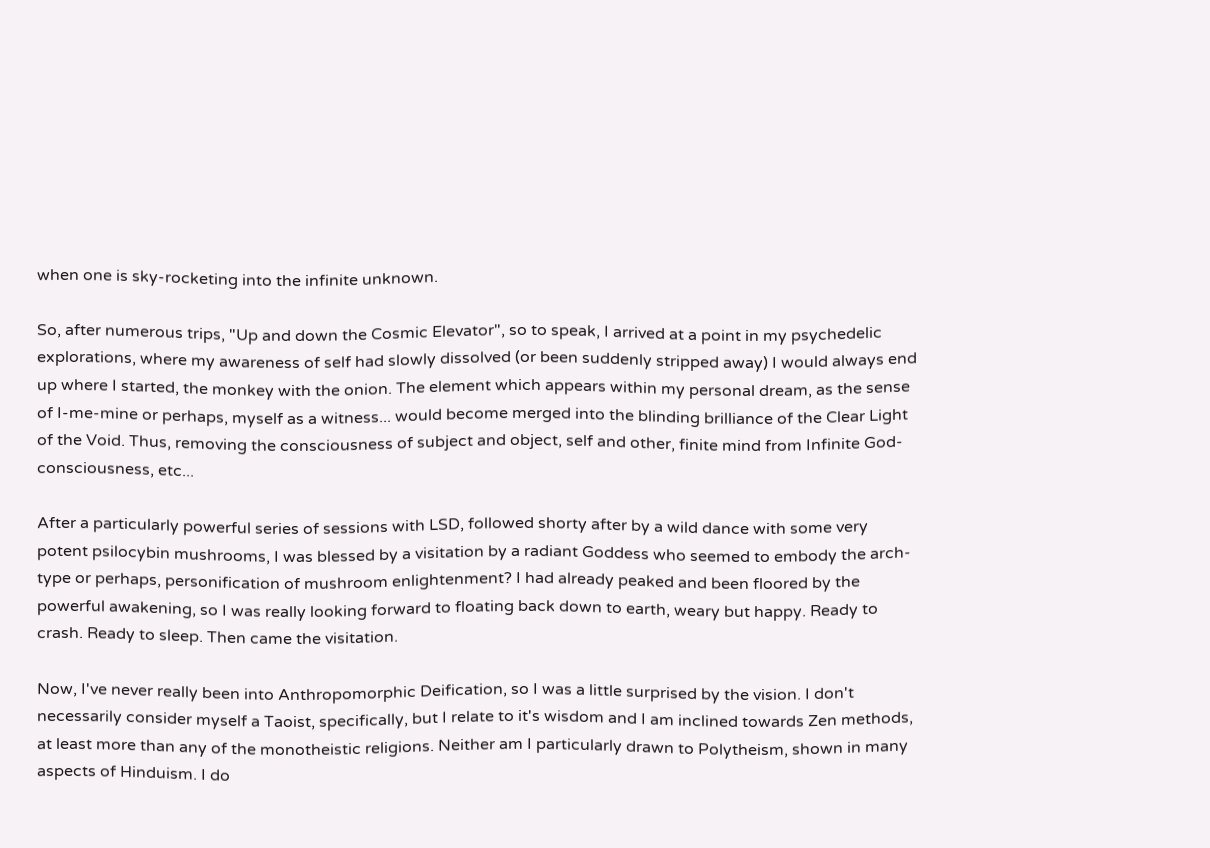when one is sky-rocketing into the infinite unknown.

So, after numerous trips, "Up and down the Cosmic Elevator", so to speak, I arrived at a point in my psychedelic explorations, where my awareness of self had slowly dissolved (or been suddenly stripped away) I would always end up where I started, the monkey with the onion. The element which appears within my personal dream, as the sense of I-me-mine or perhaps, myself as a witness... would become merged into the blinding brilliance of the Clear Light of the Void. Thus, removing the consciousness of subject and object, self and other, finite mind from Infinite God-consciousness, etc...

After a particularly powerful series of sessions with LSD, followed shorty after by a wild dance with some very potent psilocybin mushrooms, I was blessed by a visitation by a radiant Goddess who seemed to embody the arch-type or perhaps, personification of mushroom enlightenment? I had already peaked and been floored by the powerful awakening, so I was really looking forward to floating back down to earth, weary but happy. Ready to crash. Ready to sleep. Then came the visitation.

Now, I've never really been into Anthropomorphic Deification, so I was a little surprised by the vision. I don't necessarily consider myself a Taoist, specifically, but I relate to it's wisdom and I am inclined towards Zen methods, at least more than any of the monotheistic religions. Neither am I particularly drawn to Polytheism, shown in many aspects of Hinduism. I do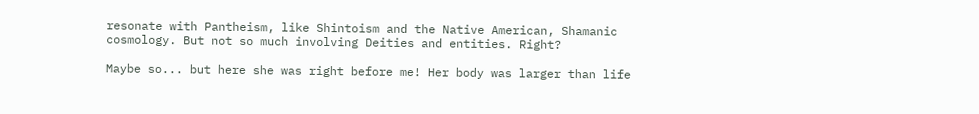resonate with Pantheism, like Shintoism and the Native American, Shamanic cosmology. But not so much involving Deities and entities. Right?

Maybe so... but here she was right before me! Her body was larger than life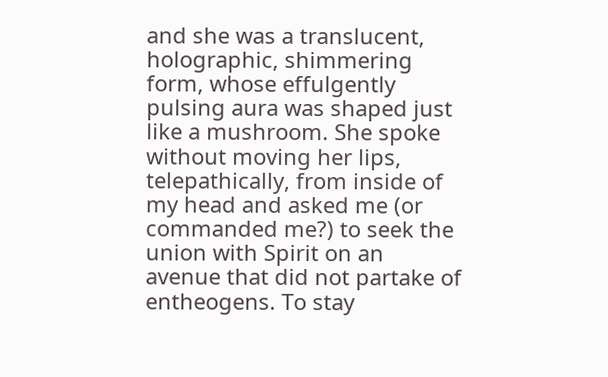and she was a translucent, holographic, shimmering form, whose effulgently pulsing aura was shaped just like a mushroom. She spoke without moving her lips, telepathically, from inside of my head and asked me (or commanded me?) to seek the union with Spirit on an avenue that did not partake of entheogens. To stay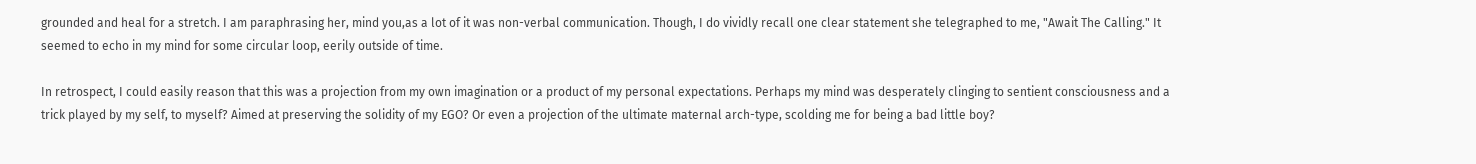grounded and heal for a stretch. I am paraphrasing her, mind you,as a lot of it was non-verbal communication. Though, I do vividly recall one clear statement she telegraphed to me, "Await The Calling." It seemed to echo in my mind for some circular loop, eerily outside of time.

In retrospect, I could easily reason that this was a projection from my own imagination or a product of my personal expectations. Perhaps my mind was desperately clinging to sentient consciousness and a trick played by my self, to myself? Aimed at preserving the solidity of my EGO? Or even a projection of the ultimate maternal arch-type, scolding me for being a bad little boy?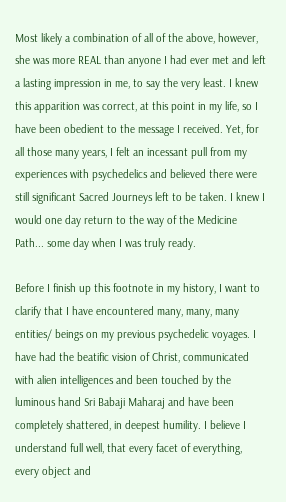Most likely a combination of all of the above, however, she was more REAL than anyone I had ever met and left a lasting impression in me, to say the very least. I knew this apparition was correct, at this point in my life, so I have been obedient to the message I received. Yet, for all those many years, I felt an incessant pull from my experiences with psychedelics and believed there were still significant Sacred Journeys left to be taken. I knew I would one day return to the way of the Medicine Path... some day when I was truly ready.

Before I finish up this footnote in my history, I want to clarify that I have encountered many, many, many entities/ beings on my previous psychedelic voyages. I have had the beatific vision of Christ, communicated with alien intelligences and been touched by the luminous hand Sri Babaji Maharaj and have been completely shattered, in deepest humility. I believe I understand full well, that every facet of everything, every object and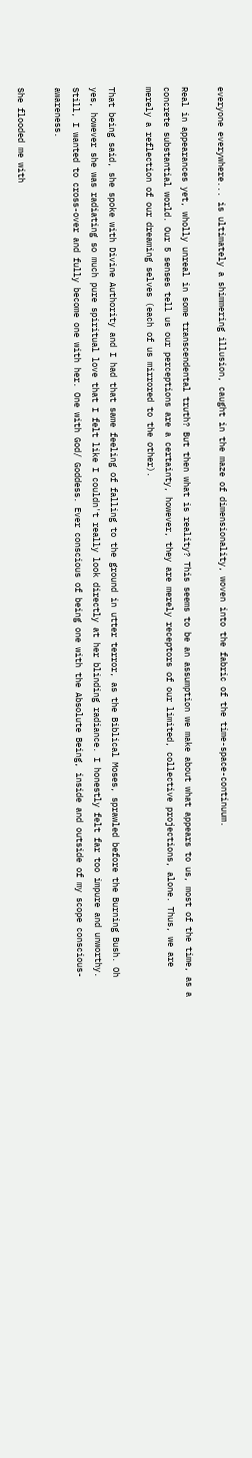everyone everywhere... is ultimately a shimmering illusion, caught in the maze of dimensionality, woven into the fabric of the time-space-continuum.

Real in appearances yet, wholly unreal in some transcendental truth? But then what is reality? This seems to be an assumption we make about what appears to us, most of the time, as a concrete substantial world. Our 5 senses tell us our perceptions are a certainty, however, they are merely receptors of our limited, collective projections, alone. Thus, we are merely a reflection of our dreaming selves (each of us mirrored to the other).

That being said, she spoke with Divine Authority and I had that same feeling of falling to the ground in utter terror, as the Biblical Moses, sprawled before the Burning Bush. Oh yes, however she was radiating so much pure spiritual love that I felt like I couldn't really look directly at her blinding radiance. I honestly felt far too impure and unworthy. Still, I wanted to cross-over and fully become one with her. One with God/ Goddess. Ever conscious of being one with the Absolute Being, inside and outside of my scope conscious-awareness.

She flooded me with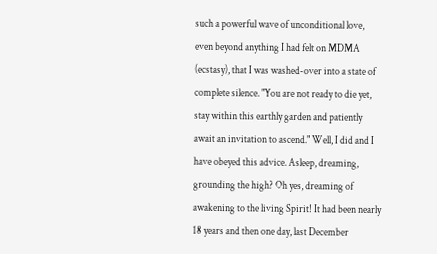such a powerful wave of unconditional love, even beyond anything I had felt on MDMA (ecstasy), that I was washed-over into a state of complete silence. "You are not ready to die yet, stay within this earthly garden and patiently await an invitation to ascend." Well, I did and I have obeyed this advice. Asleep, dreaming, grounding the high? Oh yes, dreaming of awakening to the living Spirit! It had been nearly 18 years and then one day, last December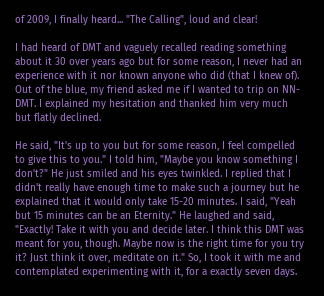of 2009, I finally heard... "The Calling", loud and clear!

I had heard of DMT and vaguely recalled reading something about it 30 over years ago but for some reason, I never had an experience with it nor known anyone who did (that I knew of). Out of the blue, my friend asked me if I wanted to trip on NN-DMT. I explained my hesitation and thanked him very much but flatly declined.

He said, "It's up to you but for some reason, I feel compelled to give this to you." I told him, "Maybe you know something I don't?" He just smiled and his eyes twinkled. I replied that I didn't really have enough time to make such a journey but he explained that it would only take 15-20 minutes. I said, "Yeah but 15 minutes can be an Eternity." He laughed and said, "Exactly! Take it with you and decide later. I think this DMT was meant for you, though. Maybe now is the right time for you try it? Just think it over, meditate on it." So, I took it with me and contemplated experimenting with it, for a exactly seven days.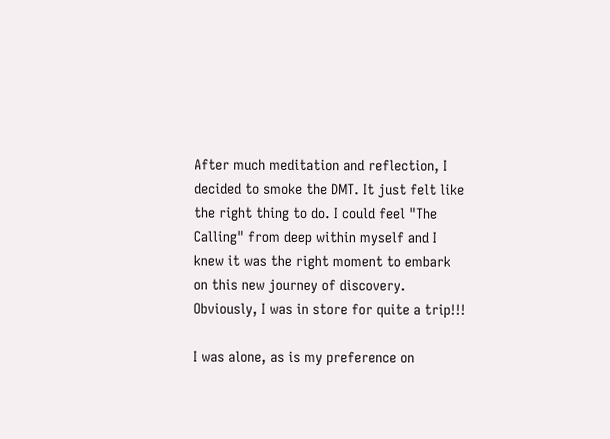After much meditation and reflection, I decided to smoke the DMT. It just felt like the right thing to do. I could feel "The Calling" from deep within myself and I knew it was the right moment to embark on this new journey of discovery. Obviously, I was in store for quite a trip!!!

I was alone, as is my preference on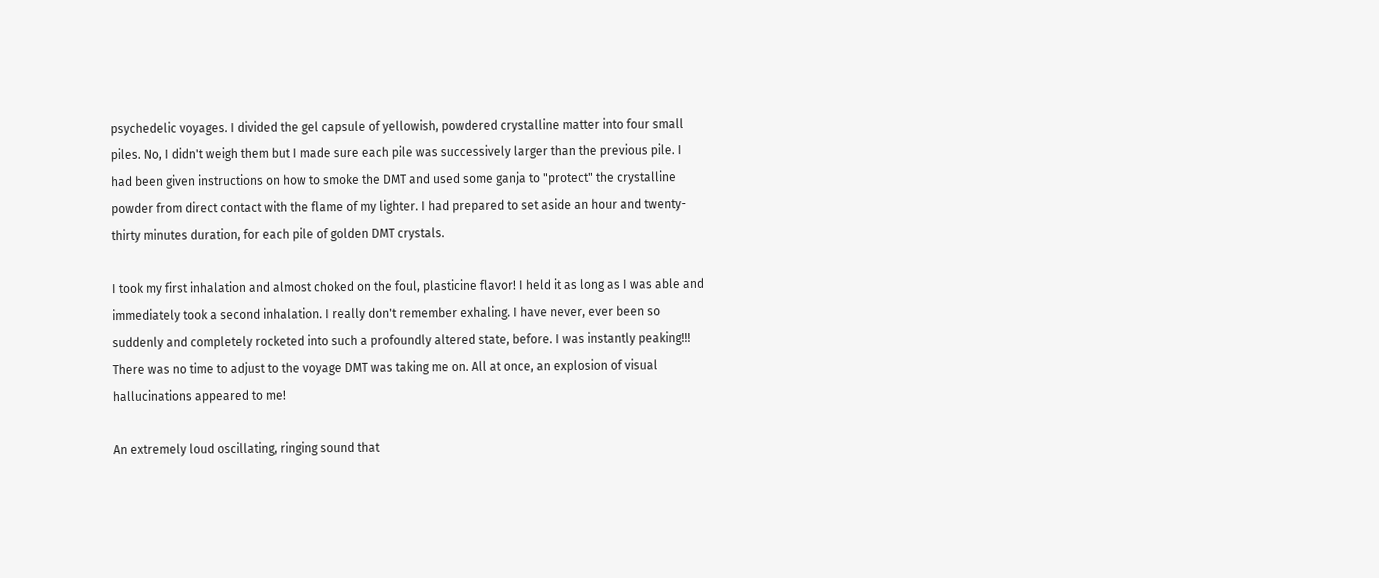psychedelic voyages. I divided the gel capsule of yellowish, powdered crystalline matter into four small piles. No, I didn't weigh them but I made sure each pile was successively larger than the previous pile. I had been given instructions on how to smoke the DMT and used some ganja to "protect" the crystalline powder from direct contact with the flame of my lighter. I had prepared to set aside an hour and twenty-thirty minutes duration, for each pile of golden DMT crystals.

I took my first inhalation and almost choked on the foul, plasticine flavor! I held it as long as I was able and immediately took a second inhalation. I really don't remember exhaling. I have never, ever been so suddenly and completely rocketed into such a profoundly altered state, before. I was instantly peaking!!! There was no time to adjust to the voyage DMT was taking me on. All at once, an explosion of visual hallucinations appeared to me!

An extremely loud oscillating, ringing sound that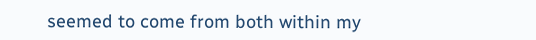seemed to come from both within my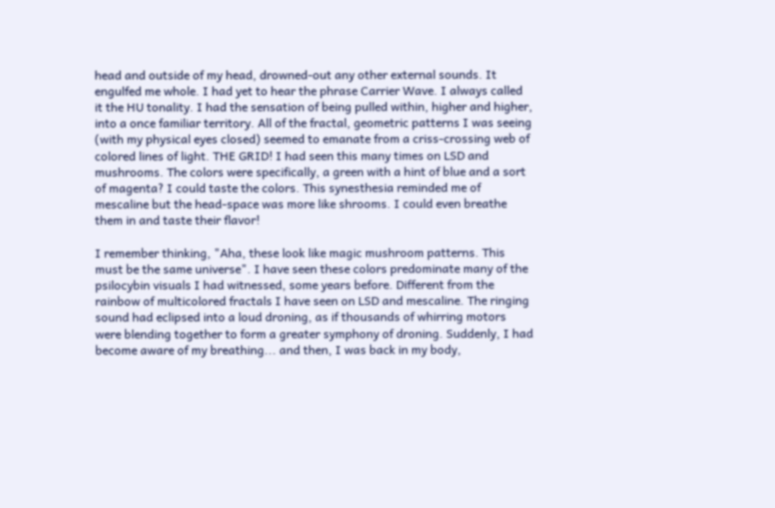head and outside of my head, drowned-out any other external sounds. It engulfed me whole. I had yet to hear the phrase Carrier Wave. I always called it the HU tonality. I had the sensation of being pulled within, higher and higher, into a once familiar territory. All of the fractal, geometric patterns I was seeing (with my physical eyes closed) seemed to emanate from a criss-crossing web of colored lines of light. THE GRID! I had seen this many times on LSD and mushrooms. The colors were specifically, a green with a hint of blue and a sort of magenta? I could taste the colors. This synesthesia reminded me of mescaline but the head-space was more like shrooms. I could even breathe them in and taste their flavor!

I remember thinking, "Aha, these look like magic mushroom patterns. This must be the same universe". I have seen these colors predominate many of the psilocybin visuals I had witnessed, some years before. Different from the rainbow of multicolored fractals I have seen on LSD and mescaline. The ringing sound had eclipsed into a loud droning, as if thousands of whirring motors were blending together to form a greater symphony of droning. Suddenly, I had become aware of my breathing... and then, I was back in my body,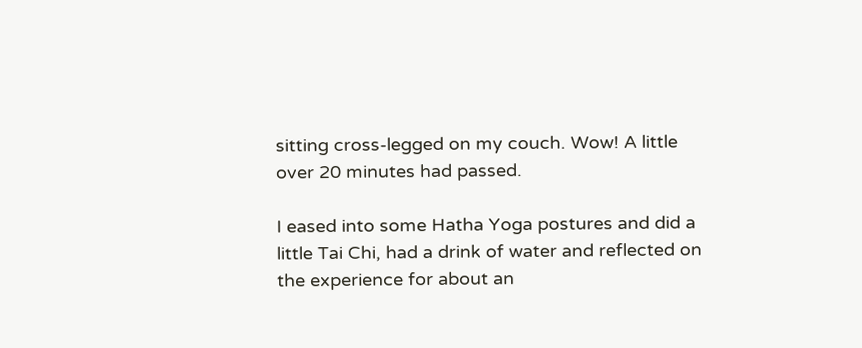sitting cross-legged on my couch. Wow! A little over 20 minutes had passed.

I eased into some Hatha Yoga postures and did a little Tai Chi, had a drink of water and reflected on the experience for about an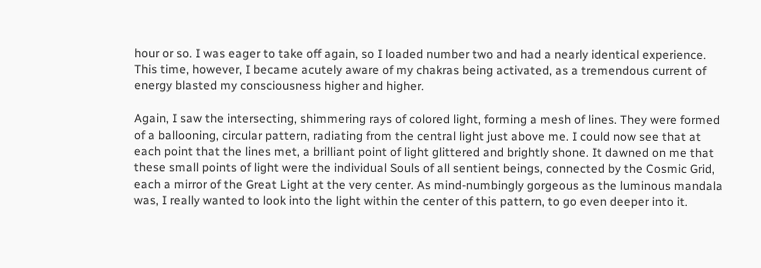hour or so. I was eager to take off again, so I loaded number two and had a nearly identical experience. This time, however, I became acutely aware of my chakras being activated, as a tremendous current of energy blasted my consciousness higher and higher.

Again, I saw the intersecting, shimmering rays of colored light, forming a mesh of lines. They were formed of a ballooning, circular pattern, radiating from the central light just above me. I could now see that at each point that the lines met, a brilliant point of light glittered and brightly shone. It dawned on me that these small points of light were the individual Souls of all sentient beings, connected by the Cosmic Grid, each a mirror of the Great Light at the very center. As mind-numbingly gorgeous as the luminous mandala was, I really wanted to look into the light within the center of this pattern, to go even deeper into it.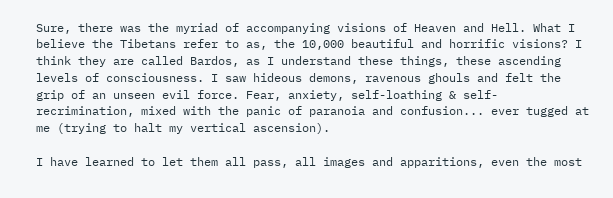Sure, there was the myriad of accompanying visions of Heaven and Hell. What I believe the Tibetans refer to as, the 10,000 beautiful and horrific visions? I think they are called Bardos, as I understand these things, these ascending levels of consciousness. I saw hideous demons, ravenous ghouls and felt the grip of an unseen evil force. Fear, anxiety, self-loathing & self-recrimination, mixed with the panic of paranoia and confusion... ever tugged at me (trying to halt my vertical ascension).

I have learned to let them all pass, all images and apparitions, even the most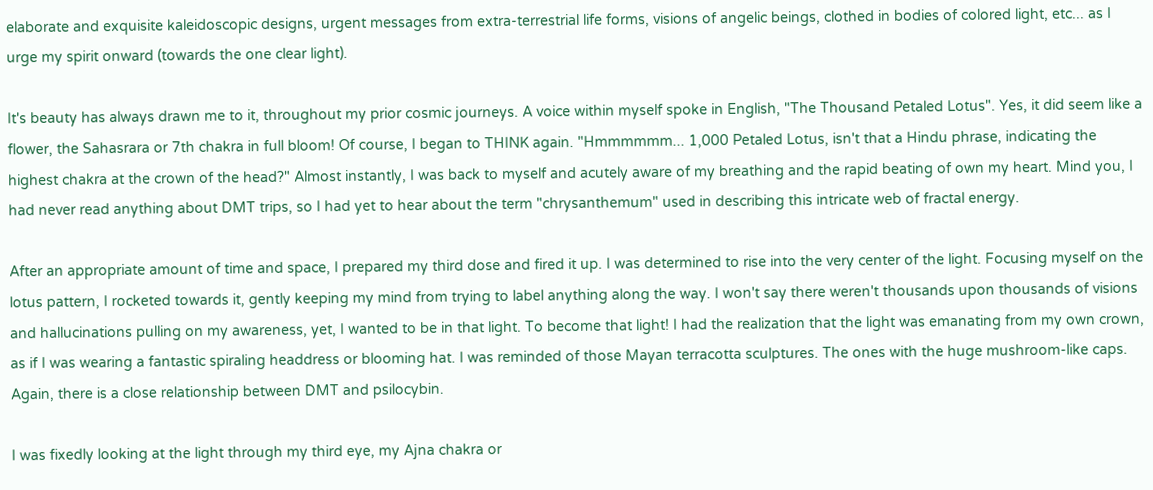elaborate and exquisite kaleidoscopic designs, urgent messages from extra-terrestrial life forms, visions of angelic beings, clothed in bodies of colored light, etc... as I urge my spirit onward (towards the one clear light).

It's beauty has always drawn me to it, throughout my prior cosmic journeys. A voice within myself spoke in English, "The Thousand Petaled Lotus". Yes, it did seem like a flower, the Sahasrara or 7th chakra in full bloom! Of course, I began to THINK again. "Hmmmmmm... 1,000 Petaled Lotus, isn't that a Hindu phrase, indicating the highest chakra at the crown of the head?" Almost instantly, I was back to myself and acutely aware of my breathing and the rapid beating of own my heart. Mind you, I had never read anything about DMT trips, so I had yet to hear about the term "chrysanthemum" used in describing this intricate web of fractal energy.

After an appropriate amount of time and space, I prepared my third dose and fired it up. I was determined to rise into the very center of the light. Focusing myself on the lotus pattern, I rocketed towards it, gently keeping my mind from trying to label anything along the way. I won't say there weren't thousands upon thousands of visions and hallucinations pulling on my awareness, yet, I wanted to be in that light. To become that light! I had the realization that the light was emanating from my own crown, as if I was wearing a fantastic spiraling headdress or blooming hat. I was reminded of those Mayan terracotta sculptures. The ones with the huge mushroom-like caps. Again, there is a close relationship between DMT and psilocybin.

I was fixedly looking at the light through my third eye, my Ajna chakra or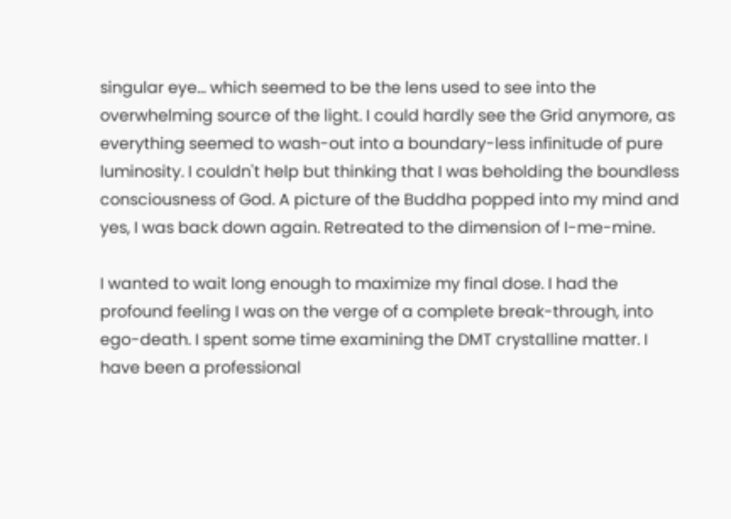singular eye... which seemed to be the lens used to see into the overwhelming source of the light. I could hardly see the Grid anymore, as everything seemed to wash-out into a boundary-less infinitude of pure luminosity. I couldn't help but thinking that I was beholding the boundless consciousness of God. A picture of the Buddha popped into my mind and yes, I was back down again. Retreated to the dimension of I-me-mine.

I wanted to wait long enough to maximize my final dose. I had the profound feeling I was on the verge of a complete break-through, into ego-death. I spent some time examining the DMT crystalline matter. I have been a professional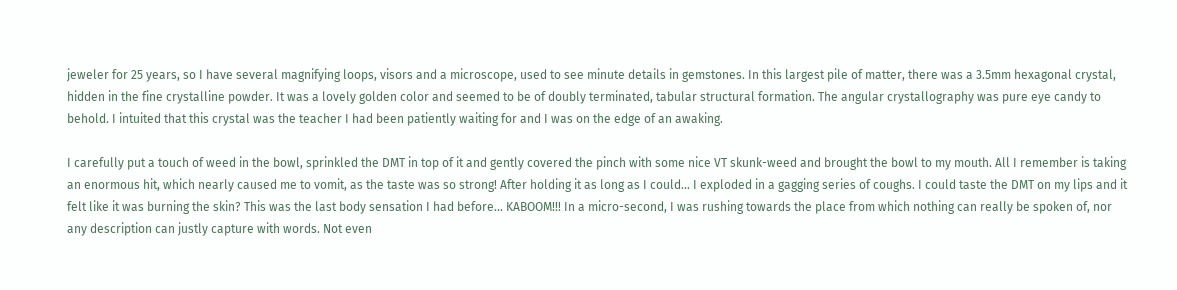jeweler for 25 years, so I have several magnifying loops, visors and a microscope, used to see minute details in gemstones. In this largest pile of matter, there was a 3.5mm hexagonal crystal, hidden in the fine crystalline powder. It was a lovely golden color and seemed to be of doubly terminated, tabular structural formation. The angular crystallography was pure eye candy to behold. I intuited that this crystal was the teacher I had been patiently waiting for and I was on the edge of an awaking.

I carefully put a touch of weed in the bowl, sprinkled the DMT in top of it and gently covered the pinch with some nice VT skunk-weed and brought the bowl to my mouth. All I remember is taking an enormous hit, which nearly caused me to vomit, as the taste was so strong! After holding it as long as I could... I exploded in a gagging series of coughs. I could taste the DMT on my lips and it felt like it was burning the skin? This was the last body sensation I had before... KABOOM!!! In a micro-second, I was rushing towards the place from which nothing can really be spoken of, nor any description can justly capture with words. Not even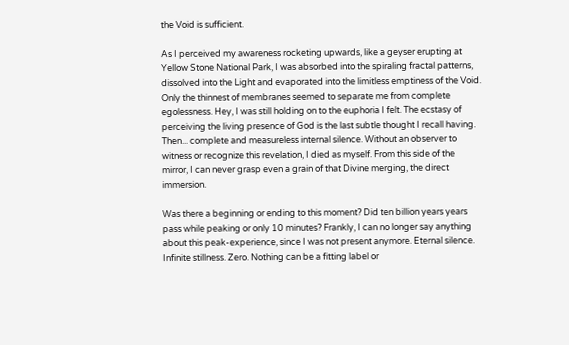the Void is sufficient.

As I perceived my awareness rocketing upwards, like a geyser erupting at Yellow Stone National Park, I was absorbed into the spiraling fractal patterns, dissolved into the Light and evaporated into the limitless emptiness of the Void. Only the thinnest of membranes seemed to separate me from complete egolessness. Hey, I was still holding on to the euphoria I felt. The ecstasy of perceiving the living presence of God is the last subtle thought I recall having. Then... complete and measureless internal silence. Without an observer to witness or recognize this revelation, I died as myself. From this side of the mirror, I can never grasp even a grain of that Divine merging, the direct immersion.

Was there a beginning or ending to this moment? Did ten billion years years pass while peaking or only 10 minutes? Frankly, I can no longer say anything about this peak-experience, since I was not present anymore. Eternal silence. Infinite stillness. Zero. Nothing can be a fitting label or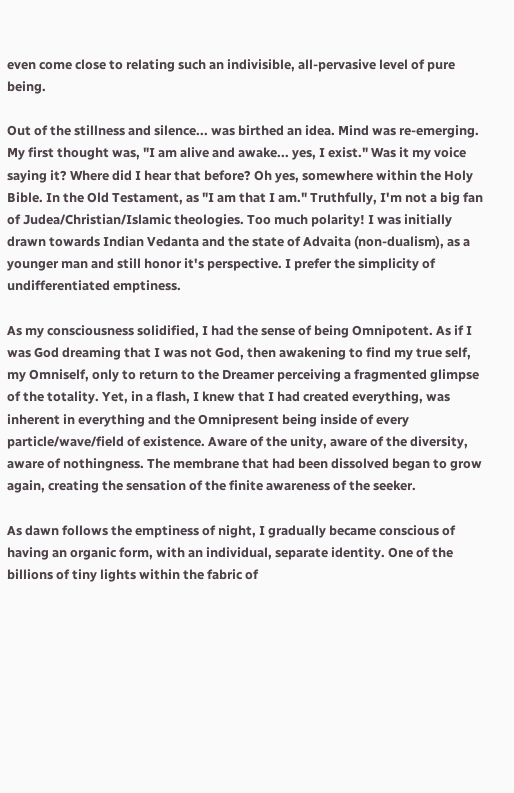even come close to relating such an indivisible, all-pervasive level of pure being.

Out of the stillness and silence... was birthed an idea. Mind was re-emerging. My first thought was, "I am alive and awake... yes, I exist." Was it my voice saying it? Where did I hear that before? Oh yes, somewhere within the Holy Bible. In the Old Testament, as "I am that I am." Truthfully, I'm not a big fan of Judea/Christian/Islamic theologies. Too much polarity! I was initially drawn towards Indian Vedanta and the state of Advaita (non-dualism), as a younger man and still honor it's perspective. I prefer the simplicity of undifferentiated emptiness.

As my consciousness solidified, I had the sense of being Omnipotent. As if I was God dreaming that I was not God, then awakening to find my true self, my Omniself, only to return to the Dreamer perceiving a fragmented glimpse of the totality. Yet, in a flash, I knew that I had created everything, was inherent in everything and the Omnipresent being inside of every particle/wave/field of existence. Aware of the unity, aware of the diversity, aware of nothingness. The membrane that had been dissolved began to grow again, creating the sensation of the finite awareness of the seeker.

As dawn follows the emptiness of night, I gradually became conscious of having an organic form, with an individual, separate identity. One of the billions of tiny lights within the fabric of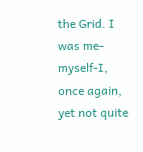the Grid. I was me-myself-I, once again, yet not quite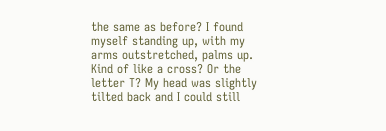the same as before? I found myself standing up, with my arms outstretched, palms up. Kind of like a cross? Or the letter T? My head was slightly tilted back and I could still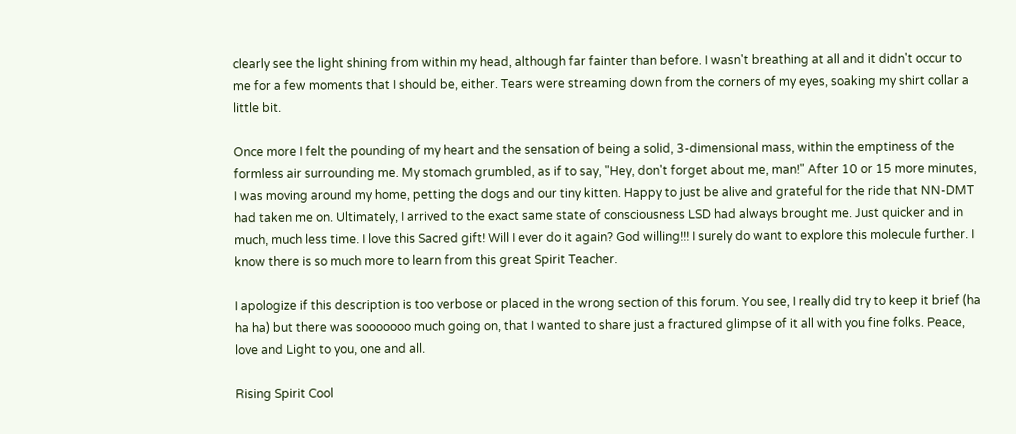clearly see the light shining from within my head, although far fainter than before. I wasn't breathing at all and it didn't occur to me for a few moments that I should be, either. Tears were streaming down from the corners of my eyes, soaking my shirt collar a little bit.

Once more I felt the pounding of my heart and the sensation of being a solid, 3-dimensional mass, within the emptiness of the formless air surrounding me. My stomach grumbled, as if to say, "Hey, don't forget about me, man!" After 10 or 15 more minutes, I was moving around my home, petting the dogs and our tiny kitten. Happy to just be alive and grateful for the ride that NN-DMT had taken me on. Ultimately, I arrived to the exact same state of consciousness LSD had always brought me. Just quicker and in much, much less time. I love this Sacred gift! Will I ever do it again? God willing!!! I surely do want to explore this molecule further. I know there is so much more to learn from this great Spirit Teacher.

I apologize if this description is too verbose or placed in the wrong section of this forum. You see, I really did try to keep it brief (ha ha ha) but there was sooooooo much going on, that I wanted to share just a fractured glimpse of it all with you fine folks. Peace, love and Light to you, one and all.

Rising Spirit Cool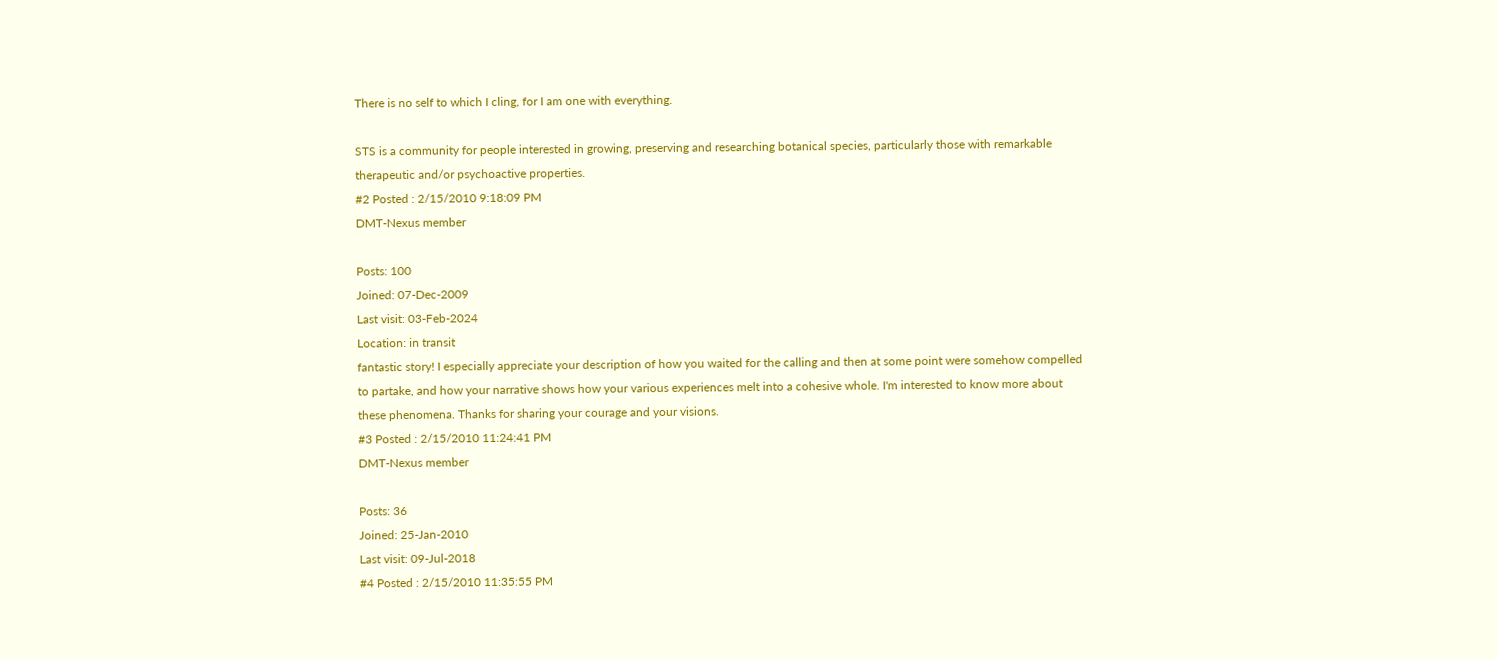There is no self to which I cling, for I am one with everything.

STS is a community for people interested in growing, preserving and researching botanical species, particularly those with remarkable therapeutic and/or psychoactive properties.
#2 Posted : 2/15/2010 9:18:09 PM
DMT-Nexus member

Posts: 100
Joined: 07-Dec-2009
Last visit: 03-Feb-2024
Location: in transit
fantastic story! I especially appreciate your description of how you waited for the calling and then at some point were somehow compelled to partake, and how your narrative shows how your various experiences melt into a cohesive whole. I'm interested to know more about these phenomena. Thanks for sharing your courage and your visions.
#3 Posted : 2/15/2010 11:24:41 PM
DMT-Nexus member

Posts: 36
Joined: 25-Jan-2010
Last visit: 09-Jul-2018
#4 Posted : 2/15/2010 11:35:55 PM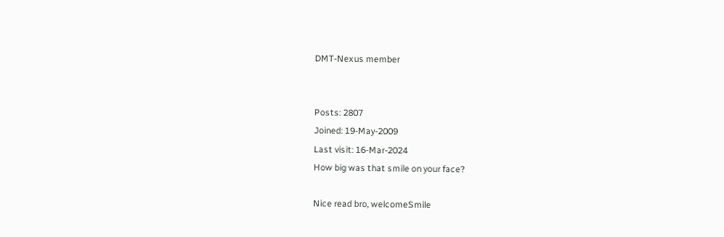DMT-Nexus member


Posts: 2807
Joined: 19-May-2009
Last visit: 16-Mar-2024
How big was that smile on your face?

Nice read bro, welcomeSmile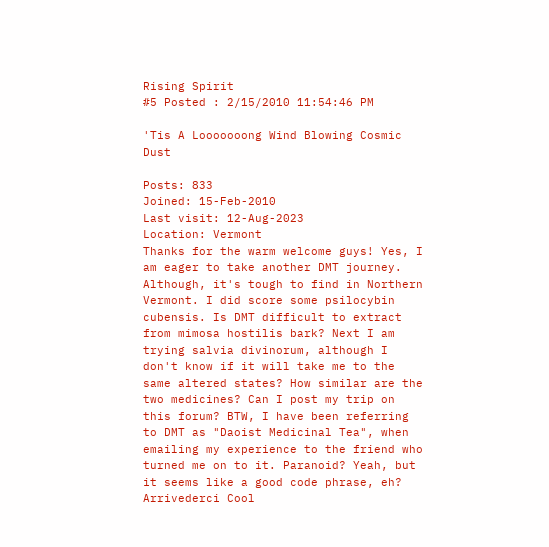Rising Spirit
#5 Posted : 2/15/2010 11:54:46 PM

'Tis A Looooooong Wind Blowing Cosmic Dust

Posts: 833
Joined: 15-Feb-2010
Last visit: 12-Aug-2023
Location: Vermont
Thanks for the warm welcome guys! Yes, I am eager to take another DMT journey. Although, it's tough to find in Northern Vermont. I did score some psilocybin cubensis. Is DMT difficult to extract from mimosa hostilis bark? Next I am trying salvia divinorum, although I don't know if it will take me to the same altered states? How similar are the two medicines? Can I post my trip on this forum? BTW, I have been referring to DMT as "Daoist Medicinal Tea", when emailing my experience to the friend who turned me on to it. Paranoid? Yeah, but it seems like a good code phrase, eh? Arrivederci Cool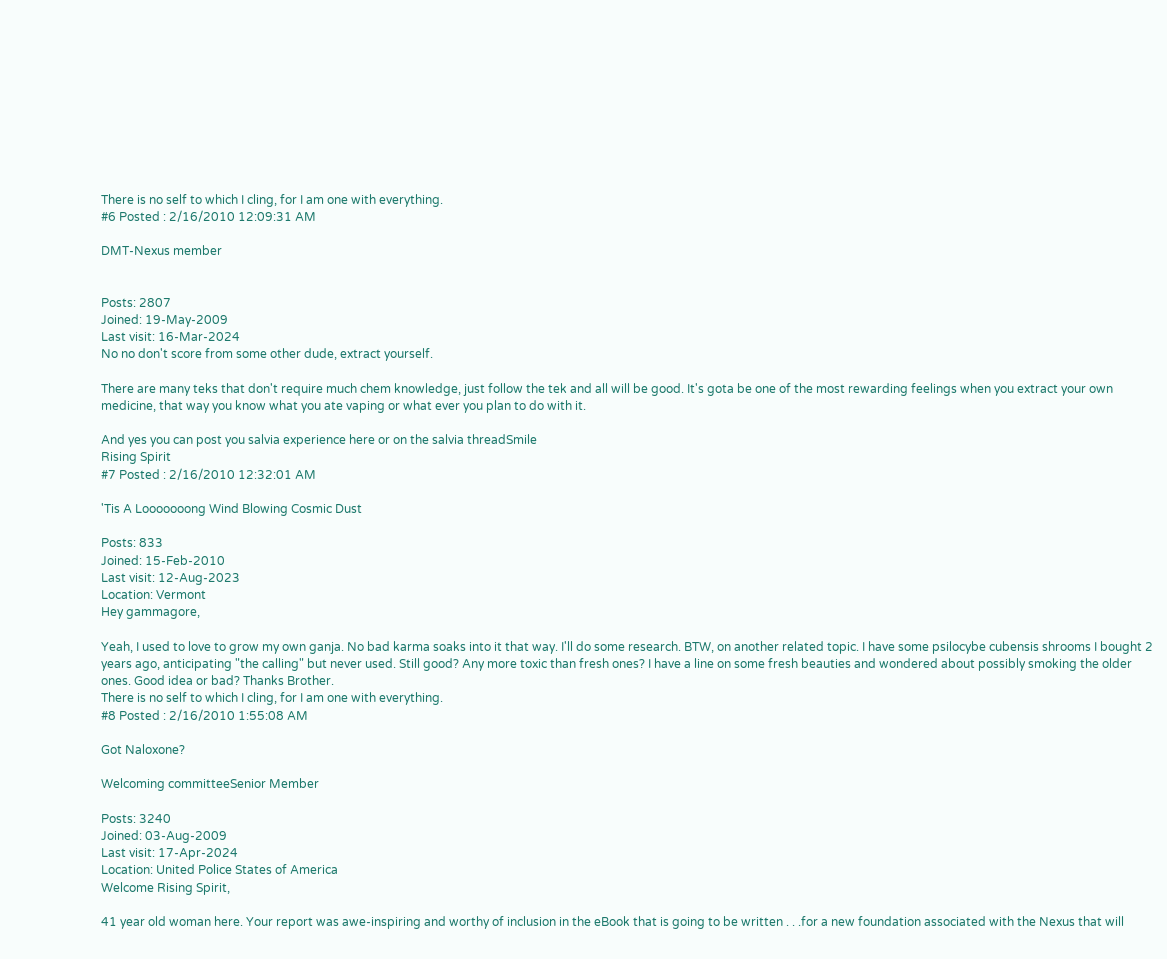There is no self to which I cling, for I am one with everything.
#6 Posted : 2/16/2010 12:09:31 AM

DMT-Nexus member


Posts: 2807
Joined: 19-May-2009
Last visit: 16-Mar-2024
No no don't score from some other dude, extract yourself.

There are many teks that don't require much chem knowledge, just follow the tek and all will be good. It's gota be one of the most rewarding feelings when you extract your own medicine, that way you know what you ate vaping or what ever you plan to do with it.

And yes you can post you salvia experience here or on the salvia threadSmile
Rising Spirit
#7 Posted : 2/16/2010 12:32:01 AM

'Tis A Looooooong Wind Blowing Cosmic Dust

Posts: 833
Joined: 15-Feb-2010
Last visit: 12-Aug-2023
Location: Vermont
Hey gammagore,

Yeah, I used to love to grow my own ganja. No bad karma soaks into it that way. I'll do some research. BTW, on another related topic. I have some psilocybe cubensis shrooms I bought 2 years ago, anticipating "the calling" but never used. Still good? Any more toxic than fresh ones? I have a line on some fresh beauties and wondered about possibly smoking the older ones. Good idea or bad? Thanks Brother.
There is no self to which I cling, for I am one with everything.
#8 Posted : 2/16/2010 1:55:08 AM

Got Naloxone?

Welcoming committeeSenior Member

Posts: 3240
Joined: 03-Aug-2009
Last visit: 17-Apr-2024
Location: United Police States of America
Welcome Rising Spirit,

41 year old woman here. Your report was awe-inspiring and worthy of inclusion in the eBook that is going to be written . . .for a new foundation associated with the Nexus that will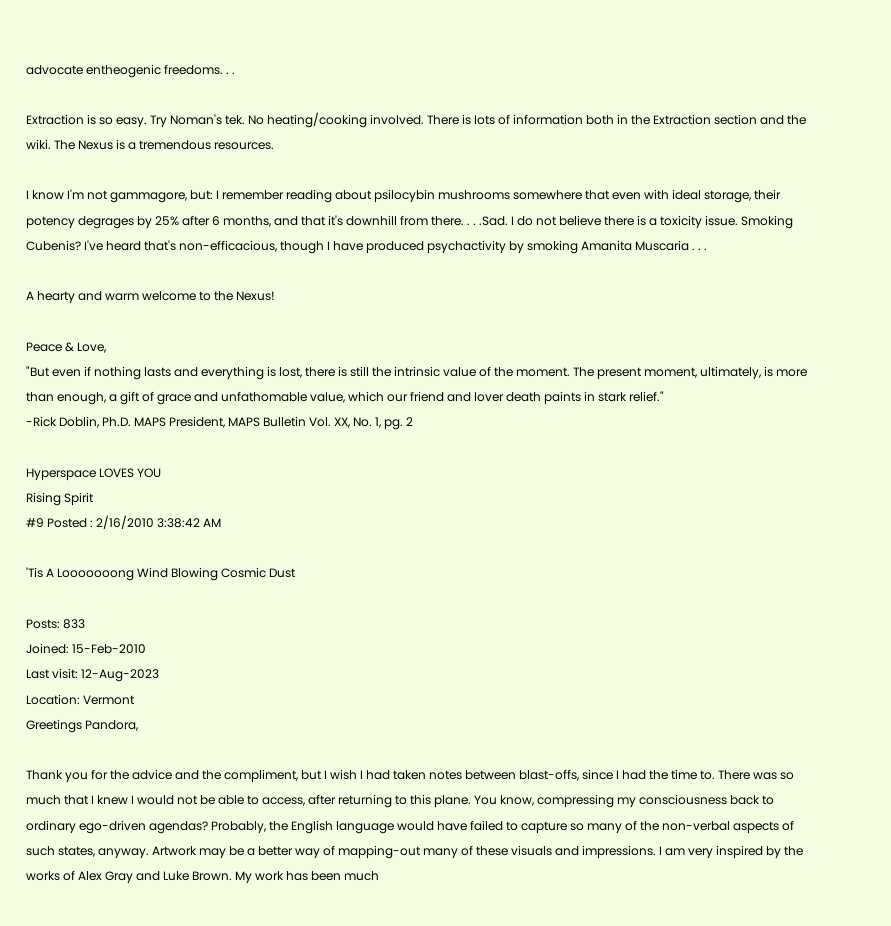advocate entheogenic freedoms. . .

Extraction is so easy. Try Noman's tek. No heating/cooking involved. There is lots of information both in the Extraction section and the wiki. The Nexus is a tremendous resources.

I know I'm not gammagore, but: I remember reading about psilocybin mushrooms somewhere that even with ideal storage, their potency degrages by 25% after 6 months, and that it's downhill from there. . . .Sad. I do not believe there is a toxicity issue. Smoking Cubenis? I've heard that's non-efficacious, though I have produced psychactivity by smoking Amanita Muscaria . . .

A hearty and warm welcome to the Nexus!

Peace & Love,
"But even if nothing lasts and everything is lost, there is still the intrinsic value of the moment. The present moment, ultimately, is more than enough, a gift of grace and unfathomable value, which our friend and lover death paints in stark relief."
-Rick Doblin, Ph.D. MAPS President, MAPS Bulletin Vol. XX, No. 1, pg. 2

Hyperspace LOVES YOU
Rising Spirit
#9 Posted : 2/16/2010 3:38:42 AM

'Tis A Looooooong Wind Blowing Cosmic Dust

Posts: 833
Joined: 15-Feb-2010
Last visit: 12-Aug-2023
Location: Vermont
Greetings Pandora,

Thank you for the advice and the compliment, but I wish I had taken notes between blast-offs, since I had the time to. There was so much that I knew I would not be able to access, after returning to this plane. You know, compressing my consciousness back to ordinary ego-driven agendas? Probably, the English language would have failed to capture so many of the non-verbal aspects of such states, anyway. Artwork may be a better way of mapping-out many of these visuals and impressions. I am very inspired by the works of Alex Gray and Luke Brown. My work has been much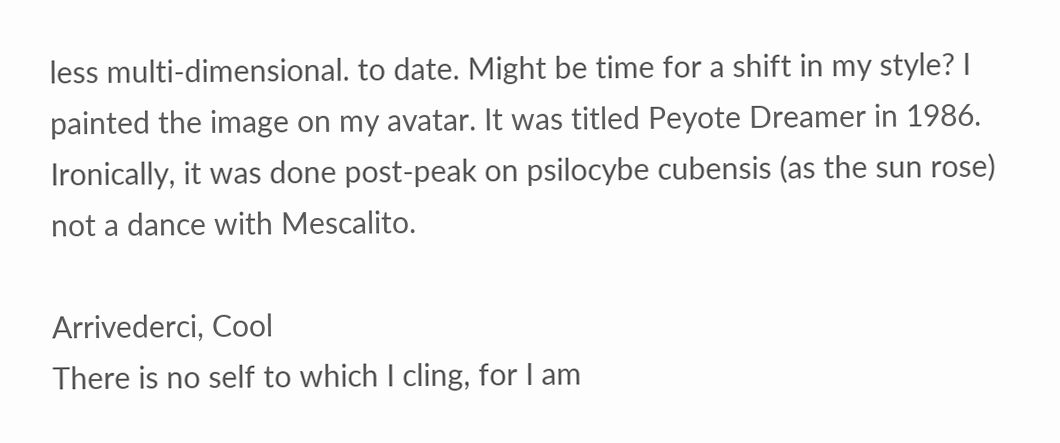less multi-dimensional. to date. Might be time for a shift in my style? I painted the image on my avatar. It was titled Peyote Dreamer in 1986. Ironically, it was done post-peak on psilocybe cubensis (as the sun rose) not a dance with Mescalito.

Arrivederci, Cool
There is no self to which I cling, for I am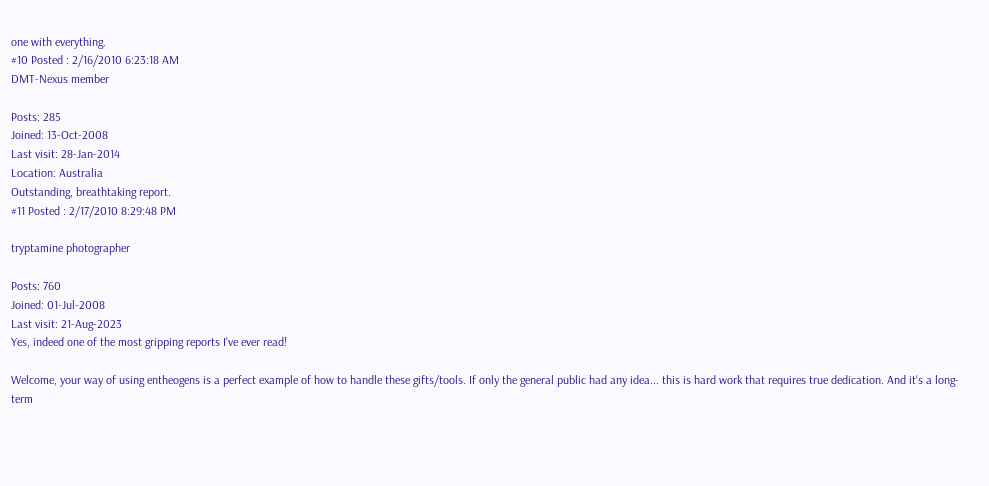one with everything.
#10 Posted : 2/16/2010 6:23:18 AM
DMT-Nexus member

Posts: 285
Joined: 13-Oct-2008
Last visit: 28-Jan-2014
Location: Australia
Outstanding, breathtaking report.
#11 Posted : 2/17/2010 8:29:48 PM

tryptamine photographer

Posts: 760
Joined: 01-Jul-2008
Last visit: 21-Aug-2023
Yes, indeed one of the most gripping reports I've ever read!

Welcome, your way of using entheogens is a perfect example of how to handle these gifts/tools. If only the general public had any idea... this is hard work that requires true dedication. And it's a long-term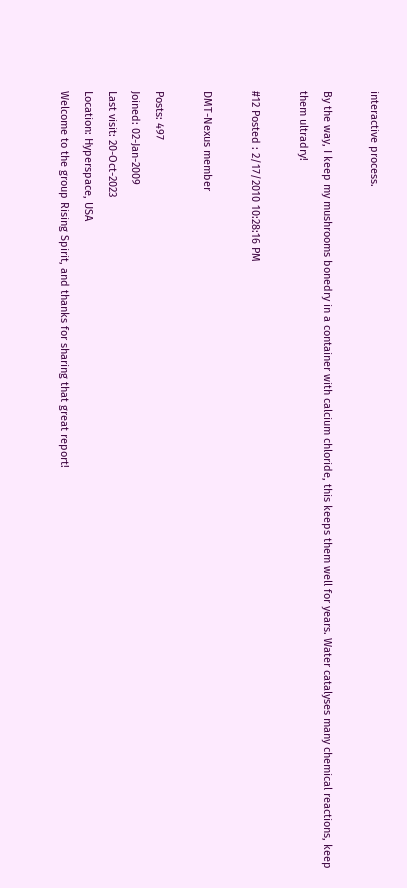interactive process.

By the way, I keep my mushrooms bonedry in a container with calcium chloride, this keeps them well for years. Water catalyses many chemical reactions, keep them ultradry!

#12 Posted : 2/17/2010 10:28:16 PM

DMT-Nexus member

Posts: 497
Joined: 02-Jan-2009
Last visit: 20-Oct-2023
Location: Hyperspace, USA
Welcome to the group Rising Spirit, and thanks for sharing that great report!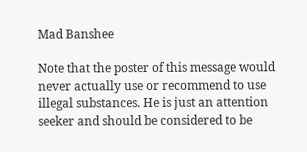Mad Banshee

Note that the poster of this message would never actually use or recommend to use illegal substances. He is just an attention seeker and should be considered to be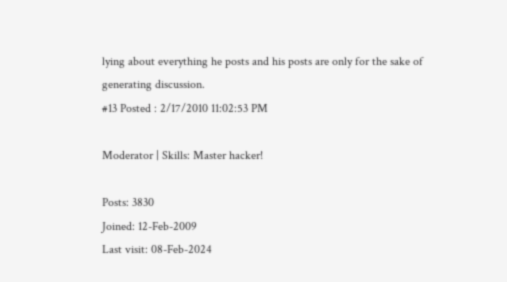lying about everything he posts and his posts are only for the sake of generating discussion.
#13 Posted : 2/17/2010 11:02:53 PM

Moderator | Skills: Master hacker!

Posts: 3830
Joined: 12-Feb-2009
Last visit: 08-Feb-2024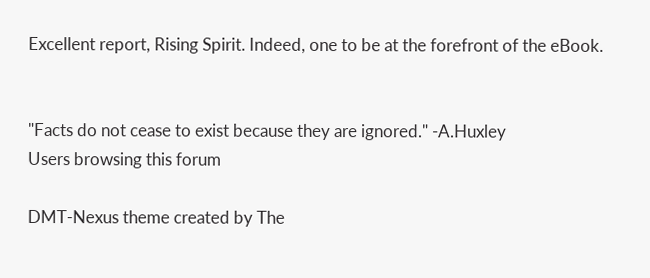Excellent report, Rising Spirit. Indeed, one to be at the forefront of the eBook.


"Facts do not cease to exist because they are ignored." -A.Huxley
Users browsing this forum

DMT-Nexus theme created by The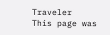Traveler
This page was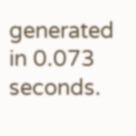generated in 0.073 seconds.